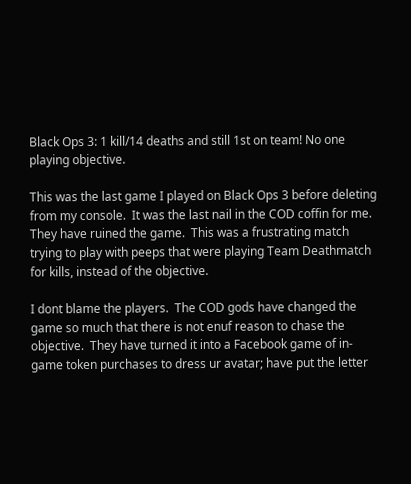Black Ops 3: 1 kill/14 deaths and still 1st on team! No one playing objective.

This was the last game I played on Black Ops 3 before deleting from my console.  It was the last nail in the COD coffin for me.  They have ruined the game.  This was a frustrating match trying to play with peeps that were playing Team Deathmatch for kills, instead of the objective.

I dont blame the players.  The COD gods have changed the game so much that there is not enuf reason to chase the objective.  They have turned it into a Facebook game of in-game token purchases to dress ur avatar; have put the letter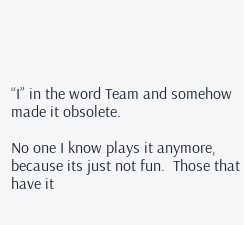“I” in the word Team and somehow made it obsolete.

No one I know plays it anymore, because its just not fun.  Those that have it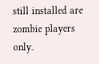still installed are zombie players only.